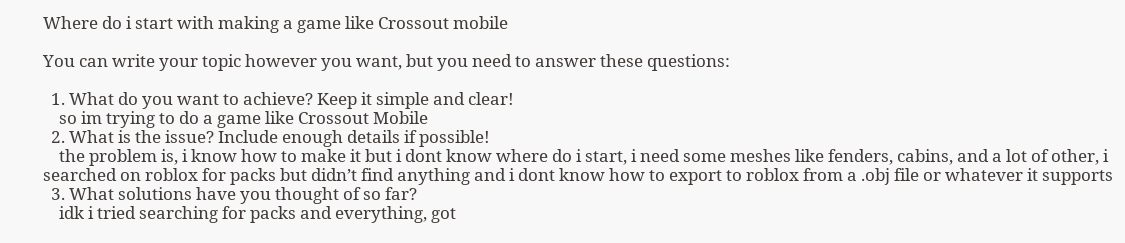Where do i start with making a game like Crossout mobile

You can write your topic however you want, but you need to answer these questions:

  1. What do you want to achieve? Keep it simple and clear!
    so im trying to do a game like Crossout Mobile
  2. What is the issue? Include enough details if possible!
    the problem is, i know how to make it but i dont know where do i start, i need some meshes like fenders, cabins, and a lot of other, i searched on roblox for packs but didn’t find anything and i dont know how to export to roblox from a .obj file or whatever it supports
  3. What solutions have you thought of so far?
    idk i tried searching for packs and everything, got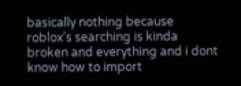basically nothing because roblox’s searching is kinda broken and everything and i dont know how to import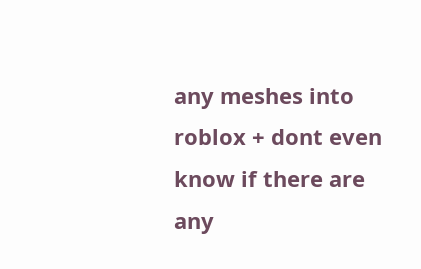any meshes into roblox + dont even know if there are any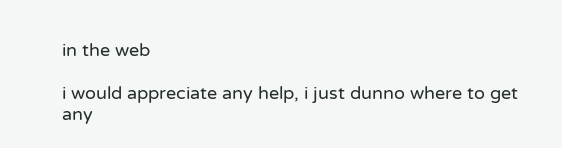in the web

i would appreciate any help, i just dunno where to get any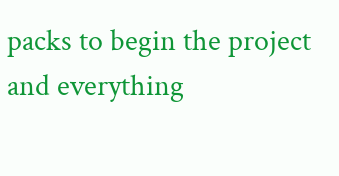packs to begin the project and everything